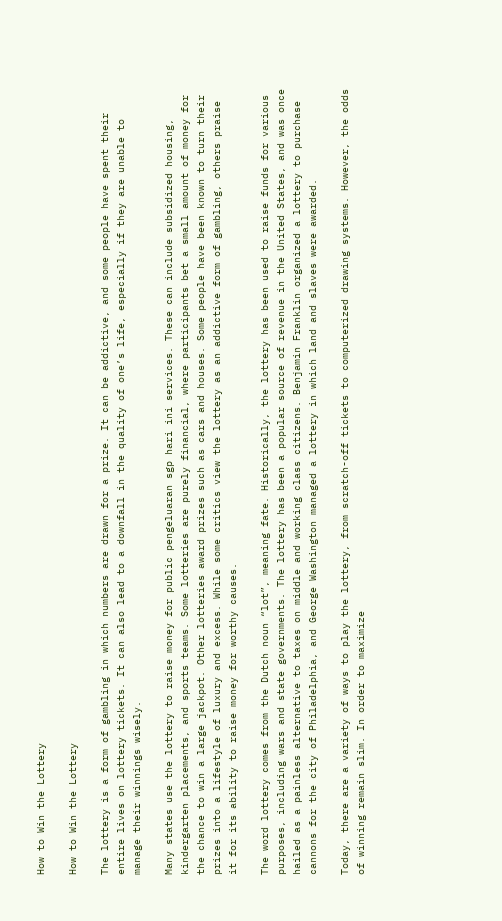How to Win the Lottery

How to Win the Lottery

The lottery is a form of gambling in which numbers are drawn for a prize. It can be addictive, and some people have spent their entire lives on lottery tickets. It can also lead to a downfall in the quality of one’s life, especially if they are unable to manage their winnings wisely.

Many states use the lottery to raise money for public pengeluaran sgp hari ini services. These can include subsidized housing, kindergarten placements, and sports teams. Some lotteries are purely financial, where participants bet a small amount of money for the chance to win a large jackpot. Other lotteries award prizes such as cars and houses. Some people have been known to turn their prizes into a lifestyle of luxury and excess. While some critics view the lottery as an addictive form of gambling, others praise it for its ability to raise money for worthy causes.

The word lottery comes from the Dutch noun “lot”, meaning fate. Historically, the lottery has been used to raise funds for various purposes, including wars and state governments. The lottery has been a popular source of revenue in the United States, and was once hailed as a painless alternative to taxes on middle and working class citizens. Benjamin Franklin organized a lottery to purchase cannons for the city of Philadelphia, and George Washington managed a lottery in which land and slaves were awarded.

Today, there are a variety of ways to play the lottery, from scratch-off tickets to computerized drawing systems. However, the odds of winning remain slim. In order to maximize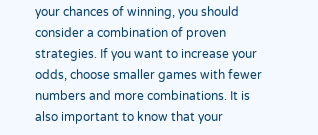your chances of winning, you should consider a combination of proven strategies. If you want to increase your odds, choose smaller games with fewer numbers and more combinations. It is also important to know that your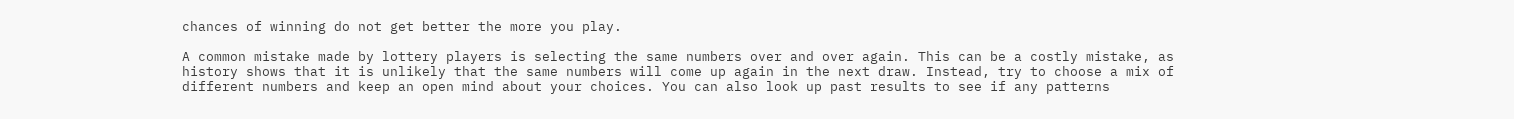chances of winning do not get better the more you play.

A common mistake made by lottery players is selecting the same numbers over and over again. This can be a costly mistake, as history shows that it is unlikely that the same numbers will come up again in the next draw. Instead, try to choose a mix of different numbers and keep an open mind about your choices. You can also look up past results to see if any patterns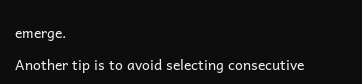emerge.

Another tip is to avoid selecting consecutive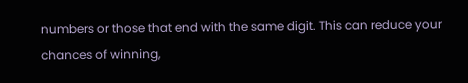numbers or those that end with the same digit. This can reduce your chances of winning,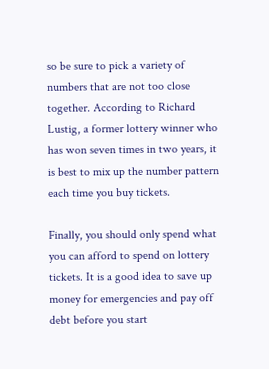so be sure to pick a variety of numbers that are not too close together. According to Richard Lustig, a former lottery winner who has won seven times in two years, it is best to mix up the number pattern each time you buy tickets.

Finally, you should only spend what you can afford to spend on lottery tickets. It is a good idea to save up money for emergencies and pay off debt before you start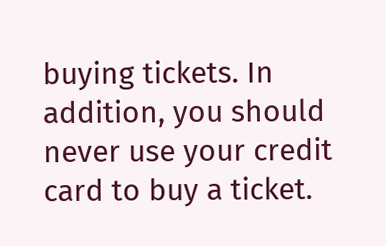buying tickets. In addition, you should never use your credit card to buy a ticket.